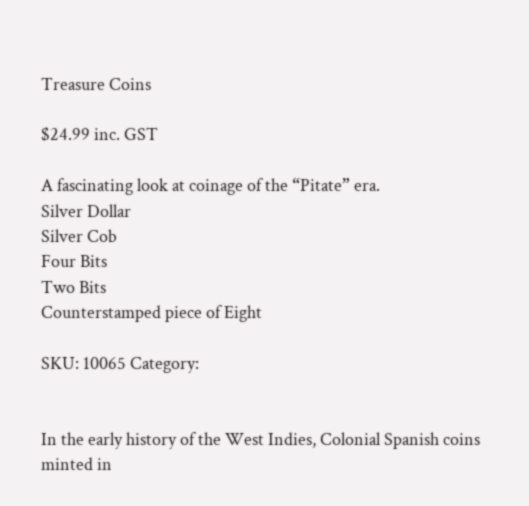Treasure Coins

$24.99 inc. GST

A fascinating look at coinage of the “Pitate” era.
Silver Dollar
Silver Cob
Four Bits
Two Bits
Counterstamped piece of Eight

SKU: 10065 Category:


In the early history of the West Indies, Colonial Spanish coins minted in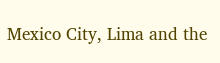Mexico City, Lima and the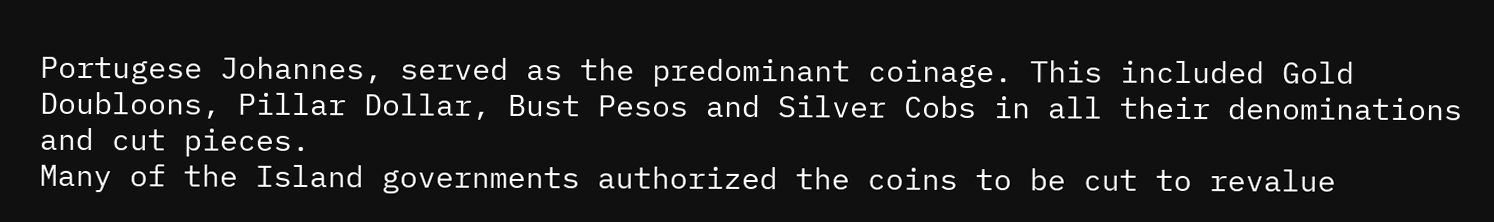Portugese Johannes, served as the predominant coinage. This included Gold Doubloons, Pillar Dollar, Bust Pesos and Silver Cobs in all their denominations and cut pieces.
Many of the Island governments authorized the coins to be cut to revalue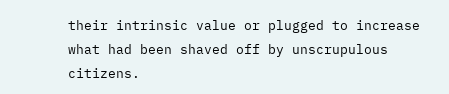their intrinsic value or plugged to increase what had been shaved off by unscrupulous citizens.